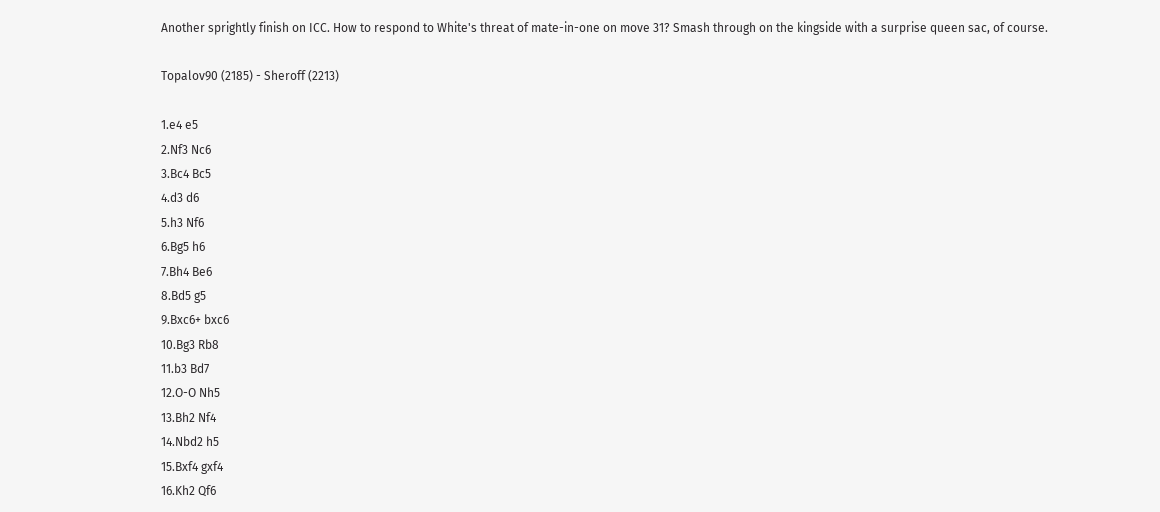Another sprightly finish on ICC. How to respond to White's threat of mate-in-one on move 31? Smash through on the kingside with a surprise queen sac, of course.

Topalov90 (2185) - Sheroff (2213)

1.e4 e5
2.Nf3 Nc6
3.Bc4 Bc5
4.d3 d6
5.h3 Nf6
6.Bg5 h6
7.Bh4 Be6
8.Bd5 g5
9.Bxc6+ bxc6
10.Bg3 Rb8
11.b3 Bd7
12.O-O Nh5
13.Bh2 Nf4
14.Nbd2 h5
15.Bxf4 gxf4
16.Kh2 Qf6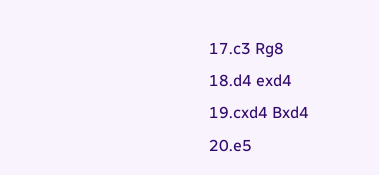17.c3 Rg8
18.d4 exd4
19.cxd4 Bxd4
20.e5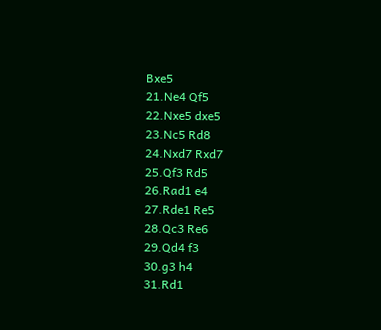Bxe5
21.Ne4 Qf5
22.Nxe5 dxe5
23.Nc5 Rd8
24.Nxd7 Rxd7
25.Qf3 Rd5
26.Rad1 e4
27.Rde1 Re5
28.Qc3 Re6
29.Qd4 f3
30.g3 h4
31.Rd1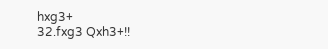hxg3+
32.fxg3 Qxh3+!!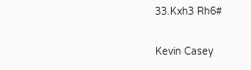33.Kxh3 Rh6#

Kevin Casey